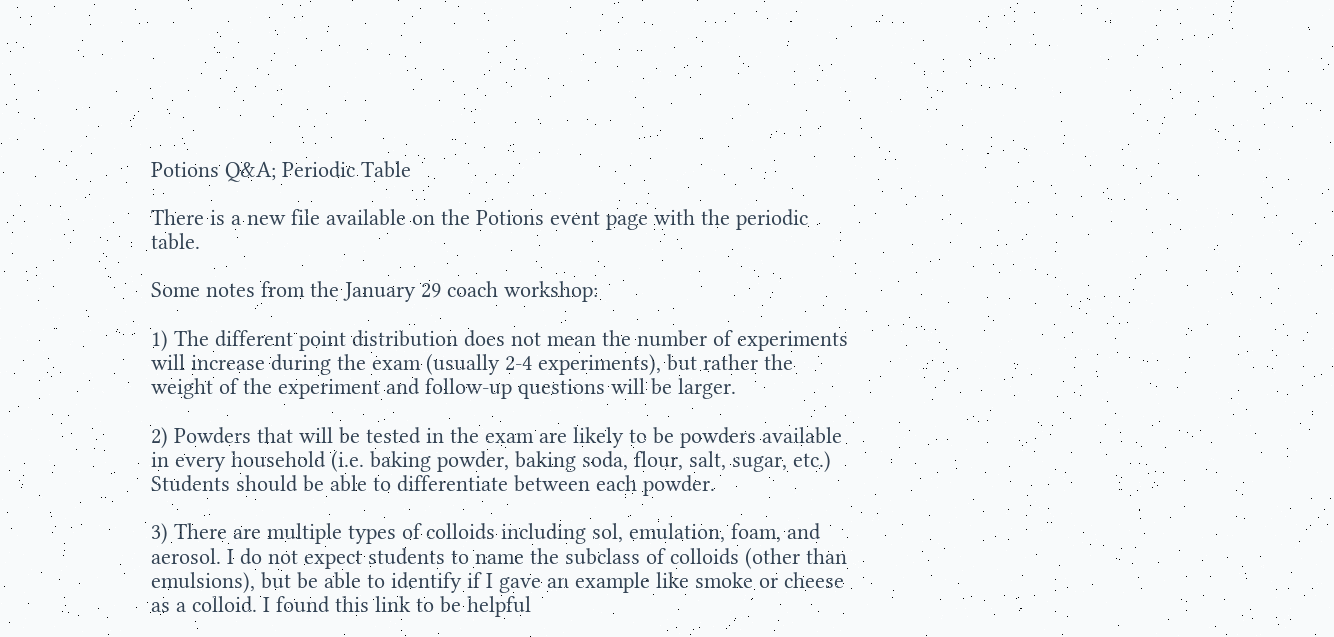Potions Q&A; Periodic Table

There is a new file available on the Potions event page with the periodic table.

Some notes from the January 29 coach workshop:

1) The different point distribution does not mean the number of experiments will increase during the exam (usually 2-4 experiments), but rather the weight of the experiment and follow-up questions will be larger.

2) Powders that will be tested in the exam are likely to be powders available in every household (i.e. baking powder, baking soda, flour, salt, sugar, etc.) Students should be able to differentiate between each powder.

3) There are multiple types of colloids including sol, emulation, foam, and aerosol. I do not expect students to name the subclass of colloids (other than emulsions), but be able to identify if I gave an example like smoke or cheese as a colloid. I found this link to be helpful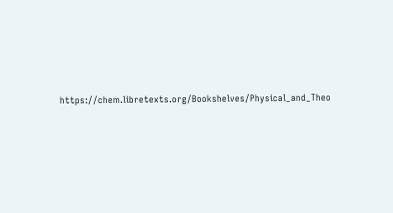https://chem.libretexts.org/Bookshelves/Physical_and_Theo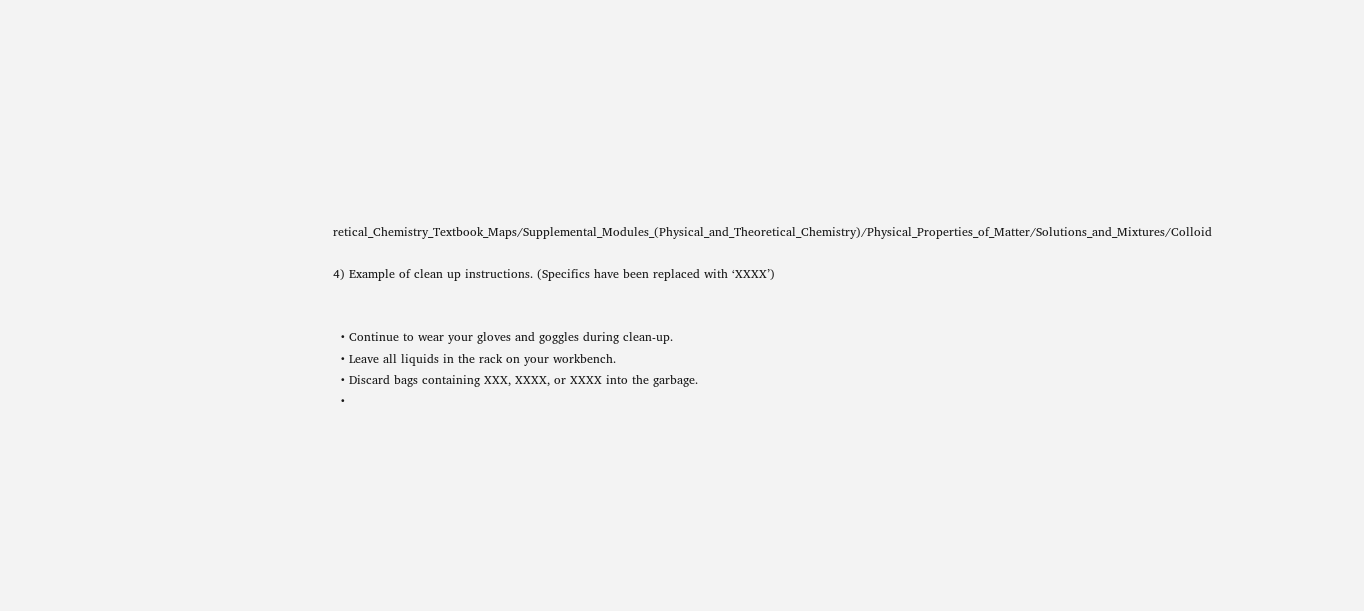retical_Chemistry_Textbook_Maps/Supplemental_Modules_(Physical_and_Theoretical_Chemistry)/Physical_Properties_of_Matter/Solutions_and_Mixtures/Colloid

4) Example of clean up instructions. (Specifics have been replaced with ‘XXXX’)


  • Continue to wear your gloves and goggles during clean-up.
  • Leave all liquids in the rack on your workbench.
  • Discard bags containing XXX, XXXX, or XXXX into the garbage.
  •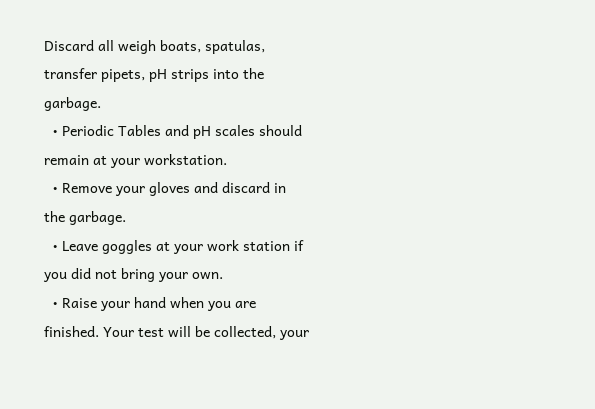Discard all weigh boats, spatulas, transfer pipets, pH strips into the garbage.
  • Periodic Tables and pH scales should remain at your workstation.
  • Remove your gloves and discard in the garbage.
  • Leave goggles at your work station if you did not bring your own.
  • Raise your hand when you are finished. Your test will be collected, your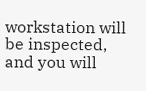workstation will be inspected, and you will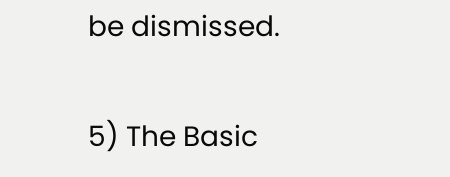be dismissed.

5) The Basic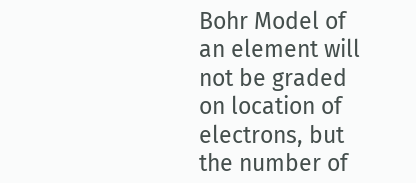Bohr Model of an element will not be graded on location of electrons, but the number of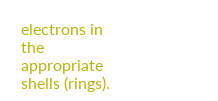electrons in the appropriate shells (rings).